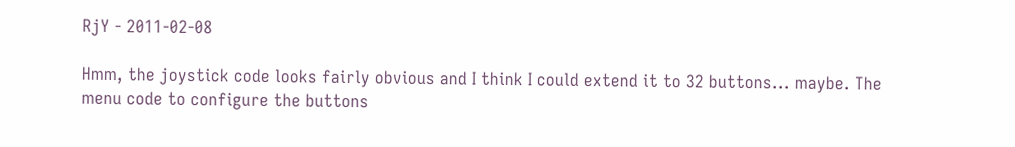RjY - 2011-02-08

Hmm, the joystick code looks fairly obvious and I think I could extend it to 32 buttons... maybe. The menu code to configure the buttons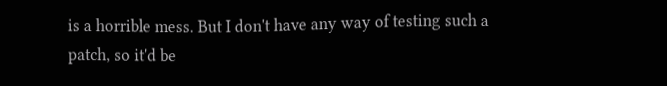is a horrible mess. But I don't have any way of testing such a patch, so it'd be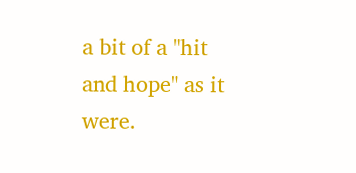a bit of a "hit and hope" as it were.